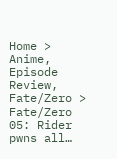Home > Anime, Episode Review, Fate/Zero > Fate/Zero 05: Rider pwns all…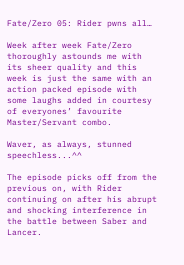Fate/Zero 05: Rider pwns all…

Week after week Fate/Zero thoroughly astounds me with its sheer quality and this week is just the same with an action packed episode with some laughs added in courtesy of everyones’ favourite Master/Servant combo.

Waver, as always, stunned speechless...^^

The episode picks off from the previous on, with Rider continuing on after his abrupt and shocking interference in the battle between Saber and Lancer.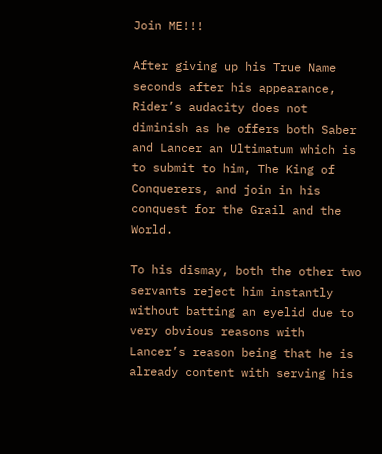Join ME!!!

After giving up his True Name seconds after his appearance, Rider’s audacity does not diminish as he offers both Saber and Lancer an Ultimatum which is to submit to him, The King of Conquerers, and join in his conquest for the Grail and the World.

To his dismay, both the other two servants reject him instantly without batting an eyelid due to very obvious reasons with Lancer’s reason being that he is already content with serving his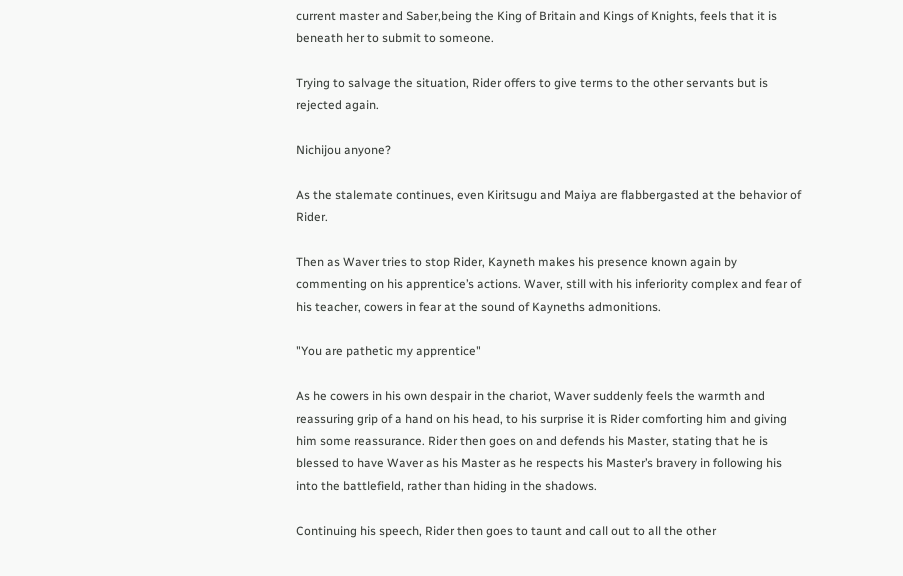current master and Saber,being the King of Britain and Kings of Knights, feels that it is beneath her to submit to someone.

Trying to salvage the situation, Rider offers to give terms to the other servants but is rejected again.

Nichijou anyone?

As the stalemate continues, even Kiritsugu and Maiya are flabbergasted at the behavior of Rider.

Then as Waver tries to stop Rider, Kayneth makes his presence known again by commenting on his apprentice’s actions. Waver, still with his inferiority complex and fear of his teacher, cowers in fear at the sound of Kayneths admonitions.

"You are pathetic my apprentice"

As he cowers in his own despair in the chariot, Waver suddenly feels the warmth and reassuring grip of a hand on his head, to his surprise it is Rider comforting him and giving him some reassurance. Rider then goes on and defends his Master, stating that he is blessed to have Waver as his Master as he respects his Master’s bravery in following his into the battlefield, rather than hiding in the shadows.

Continuing his speech, Rider then goes to taunt and call out to all the other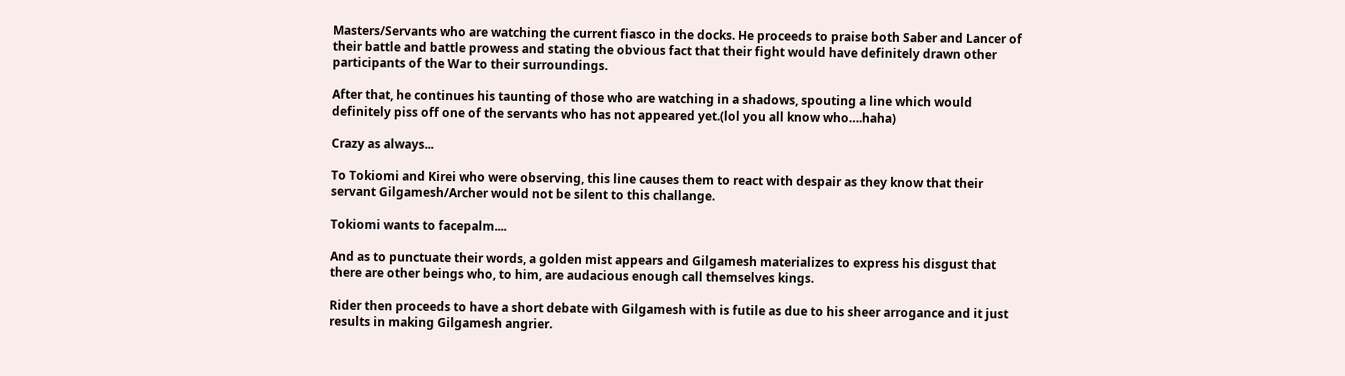Masters/Servants who are watching the current fiasco in the docks. He proceeds to praise both Saber and Lancer of their battle and battle prowess and stating the obvious fact that their fight would have definitely drawn other participants of the War to their surroundings.

After that, he continues his taunting of those who are watching in a shadows, spouting a line which would definitely piss off one of the servants who has not appeared yet.(lol you all know who….haha)

Crazy as always...

To Tokiomi and Kirei who were observing, this line causes them to react with despair as they know that their servant Gilgamesh/Archer would not be silent to this challange.

Tokiomi wants to facepalm....

And as to punctuate their words, a golden mist appears and Gilgamesh materializes to express his disgust that there are other beings who, to him, are audacious enough call themselves kings.

Rider then proceeds to have a short debate with Gilgamesh with is futile as due to his sheer arrogance and it just results in making Gilgamesh angrier.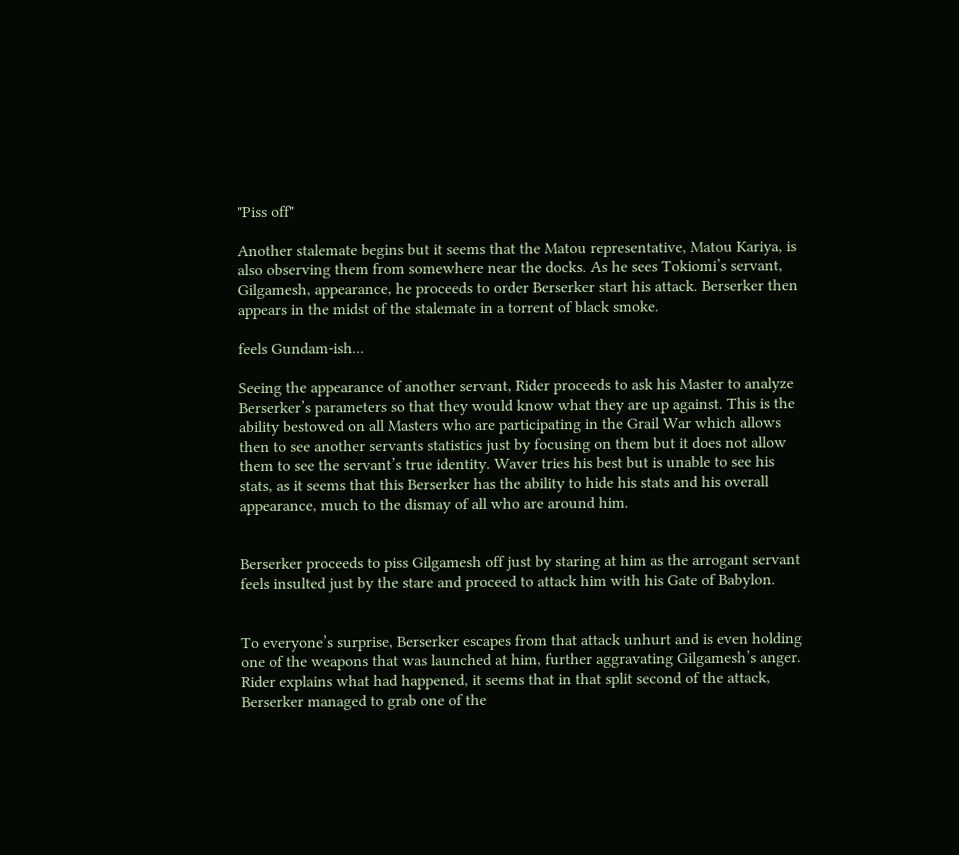"Piss off"

Another stalemate begins but it seems that the Matou representative, Matou Kariya, is also observing them from somewhere near the docks. As he sees Tokiomi’s servant, Gilgamesh, appearance, he proceeds to order Berserker start his attack. Berserker then appears in the midst of the stalemate in a torrent of black smoke.

feels Gundam-ish...

Seeing the appearance of another servant, Rider proceeds to ask his Master to analyze Berserker’s parameters so that they would know what they are up against. This is the ability bestowed on all Masters who are participating in the Grail War which allows then to see another servants statistics just by focusing on them but it does not allow them to see the servant’s true identity. Waver tries his best but is unable to see his stats, as it seems that this Berserker has the ability to hide his stats and his overall appearance, much to the dismay of all who are around him.


Berserker proceeds to piss Gilgamesh off just by staring at him as the arrogant servant feels insulted just by the stare and proceed to attack him with his Gate of Babylon.


To everyone’s surprise, Berserker escapes from that attack unhurt and is even holding one of the weapons that was launched at him, further aggravating Gilgamesh’s anger. Rider explains what had happened, it seems that in that split second of the attack, Berserker managed to grab one of the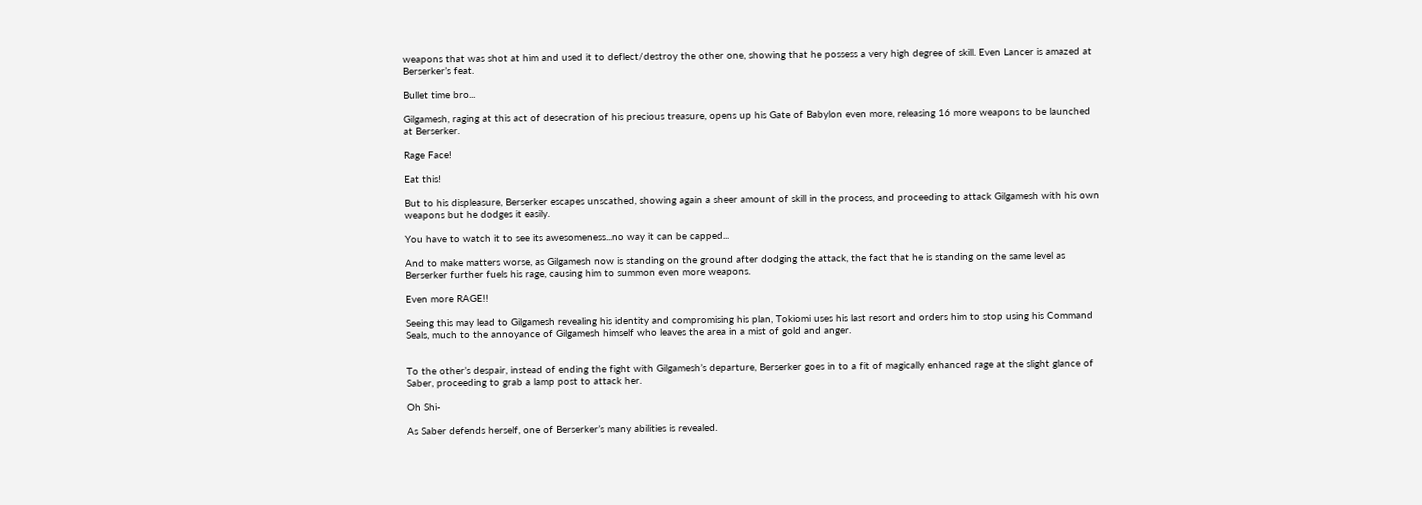weapons that was shot at him and used it to deflect/destroy the other one, showing that he possess a very high degree of skill. Even Lancer is amazed at Berserker’s feat.

Bullet time bro...

Gilgamesh, raging at this act of desecration of his precious treasure, opens up his Gate of Babylon even more, releasing 16 more weapons to be launched at Berserker.

Rage Face!

Eat this!

But to his displeasure, Berserker escapes unscathed, showing again a sheer amount of skill in the process, and proceeding to attack Gilgamesh with his own weapons but he dodges it easily.

You have to watch it to see its awesomeness...no way it can be capped...

And to make matters worse, as Gilgamesh now is standing on the ground after dodging the attack, the fact that he is standing on the same level as Berserker further fuels his rage, causing him to summon even more weapons.

Even more RAGE!!

Seeing this may lead to Gilgamesh revealing his identity and compromising his plan, Tokiomi uses his last resort and orders him to stop using his Command Seals, much to the annoyance of Gilgamesh himself who leaves the area in a mist of gold and anger.


To the other’s despair, instead of ending the fight with Gilgamesh’s departure, Berserker goes in to a fit of magically enhanced rage at the slight glance of Saber, proceeding to grab a lamp post to attack her.

Oh Shi-

As Saber defends herself, one of Berserker’s many abilities is revealed.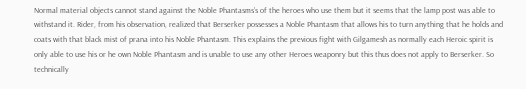Normal material objects cannot stand against the Noble Phantasms’s of the heroes who use them but it seems that the lamp post was able to withstand it. Rider, from his observation, realized that Berserker possesses a Noble Phantasm that allows his to turn anything that he holds and coats with that black mist of prana into his Noble Phantasm. This explains the previous fight with Gilgamesh as normally each Heroic spirit is only able to use his or he own Noble Phantasm and is unable to use any other Heroes weaponry but this thus does not apply to Berserker. So technically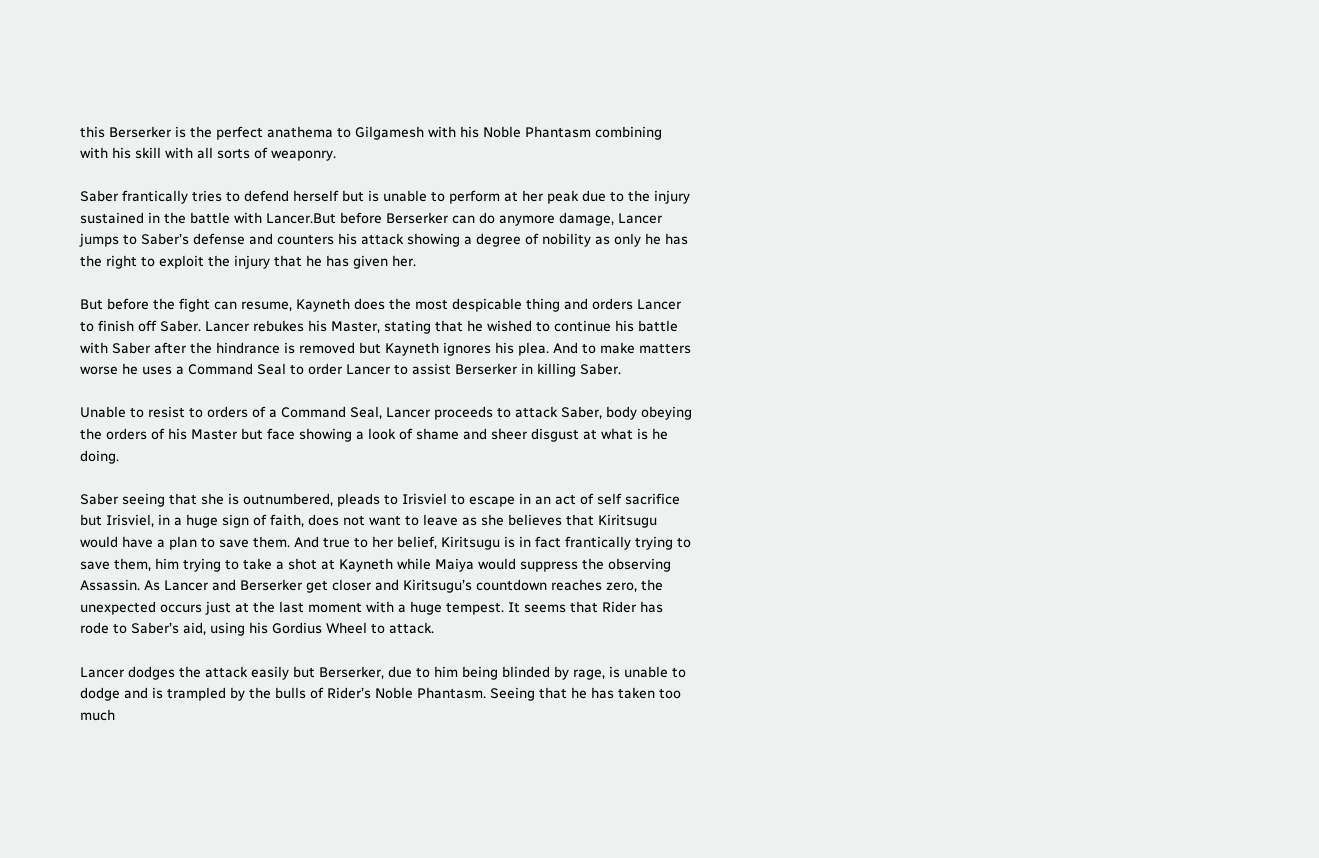this Berserker is the perfect anathema to Gilgamesh with his Noble Phantasm combining with his skill with all sorts of weaponry.

Saber frantically tries to defend herself but is unable to perform at her peak due to the injury sustained in the battle with Lancer.But before Berserker can do anymore damage, Lancer jumps to Saber’s defense and counters his attack showing a degree of nobility as only he has the right to exploit the injury that he has given her.

But before the fight can resume, Kayneth does the most despicable thing and orders Lancer to finish off Saber. Lancer rebukes his Master, stating that he wished to continue his battle with Saber after the hindrance is removed but Kayneth ignores his plea. And to make matters worse he uses a Command Seal to order Lancer to assist Berserker in killing Saber.

Unable to resist to orders of a Command Seal, Lancer proceeds to attack Saber, body obeying the orders of his Master but face showing a look of shame and sheer disgust at what is he doing.

Saber seeing that she is outnumbered, pleads to Irisviel to escape in an act of self sacrifice but Irisviel, in a huge sign of faith, does not want to leave as she believes that Kiritsugu would have a plan to save them. And true to her belief, Kiritsugu is in fact frantically trying to save them, him trying to take a shot at Kayneth while Maiya would suppress the observing Assassin. As Lancer and Berserker get closer and Kiritsugu’s countdown reaches zero, the unexpected occurs just at the last moment with a huge tempest. It seems that Rider has rode to Saber’s aid, using his Gordius Wheel to attack.

Lancer dodges the attack easily but Berserker, due to him being blinded by rage, is unable to dodge and is trampled by the bulls of Rider’s Noble Phantasm. Seeing that he has taken too much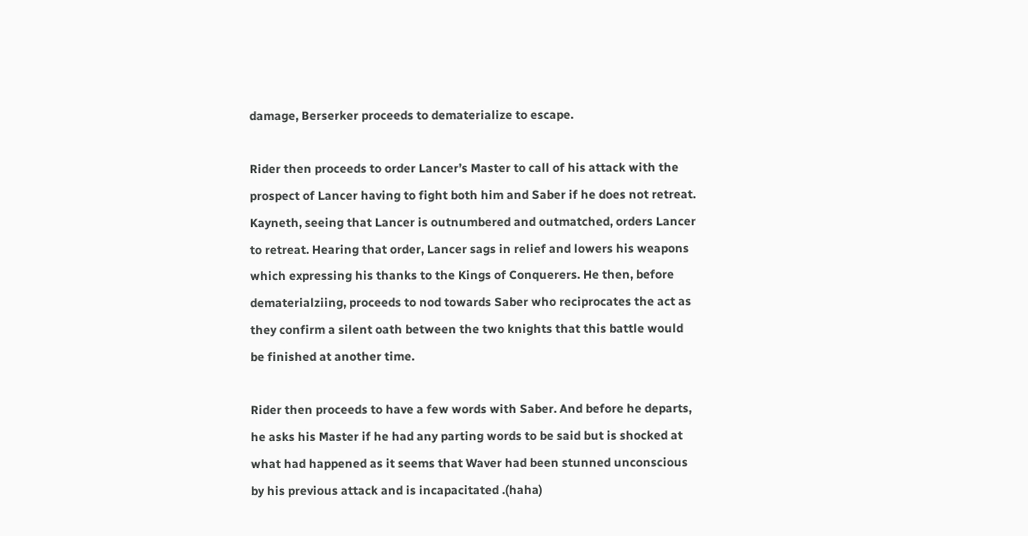damage, Berserker proceeds to dematerialize to escape.

Rider then proceeds to order Lancer’s Master to call of his attack with the prospect of Lancer having to fight both him and Saber if he does not retreat. Kayneth, seeing that Lancer is outnumbered and outmatched, orders Lancer to retreat. Hearing that order, Lancer sags in relief and lowers his weapons which expressing his thanks to the Kings of Conquerers. He then, before dematerialziing, proceeds to nod towards Saber who reciprocates the act as they confirm a silent oath between the two knights that this battle would be finished at another time.

Rider then proceeds to have a few words with Saber. And before he departs, he asks his Master if he had any parting words to be said but is shocked at what had happened as it seems that Waver had been stunned unconscious by his previous attack and is incapacitated .(haha)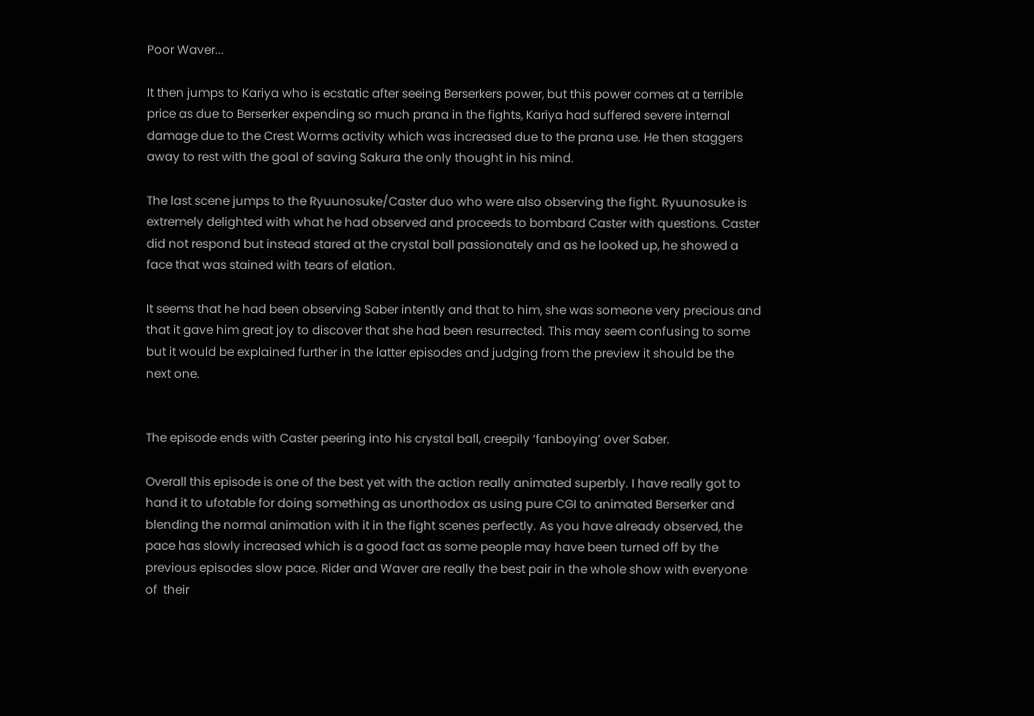Poor Waver...

It then jumps to Kariya who is ecstatic after seeing Berserkers power, but this power comes at a terrible price as due to Berserker expending so much prana in the fights, Kariya had suffered severe internal damage due to the Crest Worms activity which was increased due to the prana use. He then staggers away to rest with the goal of saving Sakura the only thought in his mind.

The last scene jumps to the Ryuunosuke/Caster duo who were also observing the fight. Ryuunosuke is extremely delighted with what he had observed and proceeds to bombard Caster with questions. Caster did not respond but instead stared at the crystal ball passionately and as he looked up, he showed a face that was stained with tears of elation.

It seems that he had been observing Saber intently and that to him, she was someone very precious and that it gave him great joy to discover that she had been resurrected. This may seem confusing to some but it would be explained further in the latter episodes and judging from the preview it should be the next one.


The episode ends with Caster peering into his crystal ball, creepily ‘fanboying’ over Saber.

Overall this episode is one of the best yet with the action really animated superbly. I have really got to hand it to ufotable for doing something as unorthodox as using pure CGI to animated Berserker and blending the normal animation with it in the fight scenes perfectly. As you have already observed, the pace has slowly increased which is a good fact as some people may have been turned off by the previous episodes slow pace. Rider and Waver are really the best pair in the whole show with everyone of  their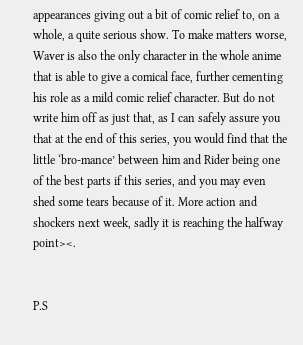appearances giving out a bit of comic relief to, on a whole, a quite serious show. To make matters worse, Waver is also the only character in the whole anime that is able to give a comical face, further cementing his role as a mild comic relief character. But do not write him off as just that, as I can safely assure you that at the end of this series, you would find that the little ‘bro-mance’ between him and Rider being one of the best parts if this series, and you may even shed some tears because of it. More action and shockers next week, sadly it is reaching the halfway point><.


P.S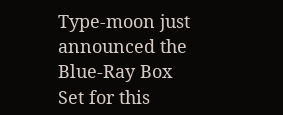Type-moon just announced the Blue-Ray Box Set for this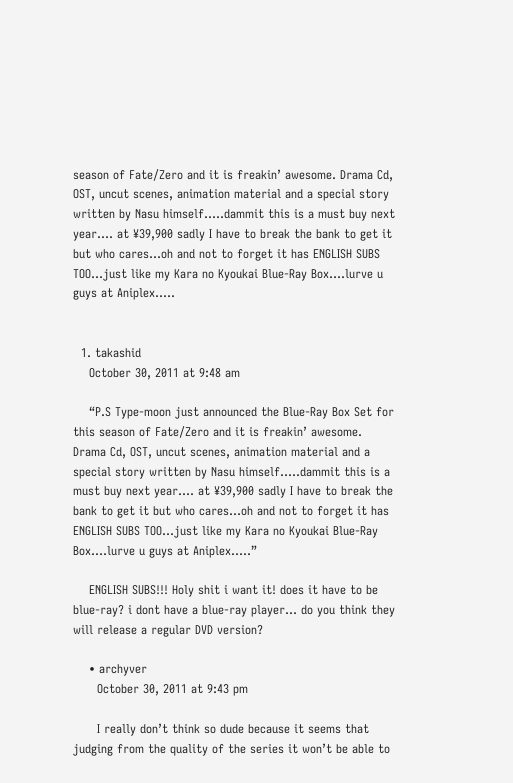season of Fate/Zero and it is freakin’ awesome. Drama Cd, OST, uncut scenes, animation material and a special story written by Nasu himself…..dammit this is a must buy next year…. at ¥39,900 sadly I have to break the bank to get it but who cares…oh and not to forget it has ENGLISH SUBS TOO…just like my Kara no Kyoukai Blue-Ray Box….lurve u guys at Aniplex…..


  1. takashid
    October 30, 2011 at 9:48 am

    “P.S Type-moon just announced the Blue-Ray Box Set for this season of Fate/Zero and it is freakin’ awesome. Drama Cd, OST, uncut scenes, animation material and a special story written by Nasu himself…..dammit this is a must buy next year…. at ¥39,900 sadly I have to break the bank to get it but who cares…oh and not to forget it has ENGLISH SUBS TOO…just like my Kara no Kyoukai Blue-Ray Box….lurve u guys at Aniplex…..”

    ENGLISH SUBS!!! Holy shit i want it! does it have to be blue-ray? i dont have a blue-ray player… do you think they will release a regular DVD version?

    • archyver
      October 30, 2011 at 9:43 pm

      I really don’t think so dude because it seems that judging from the quality of the series it won’t be able to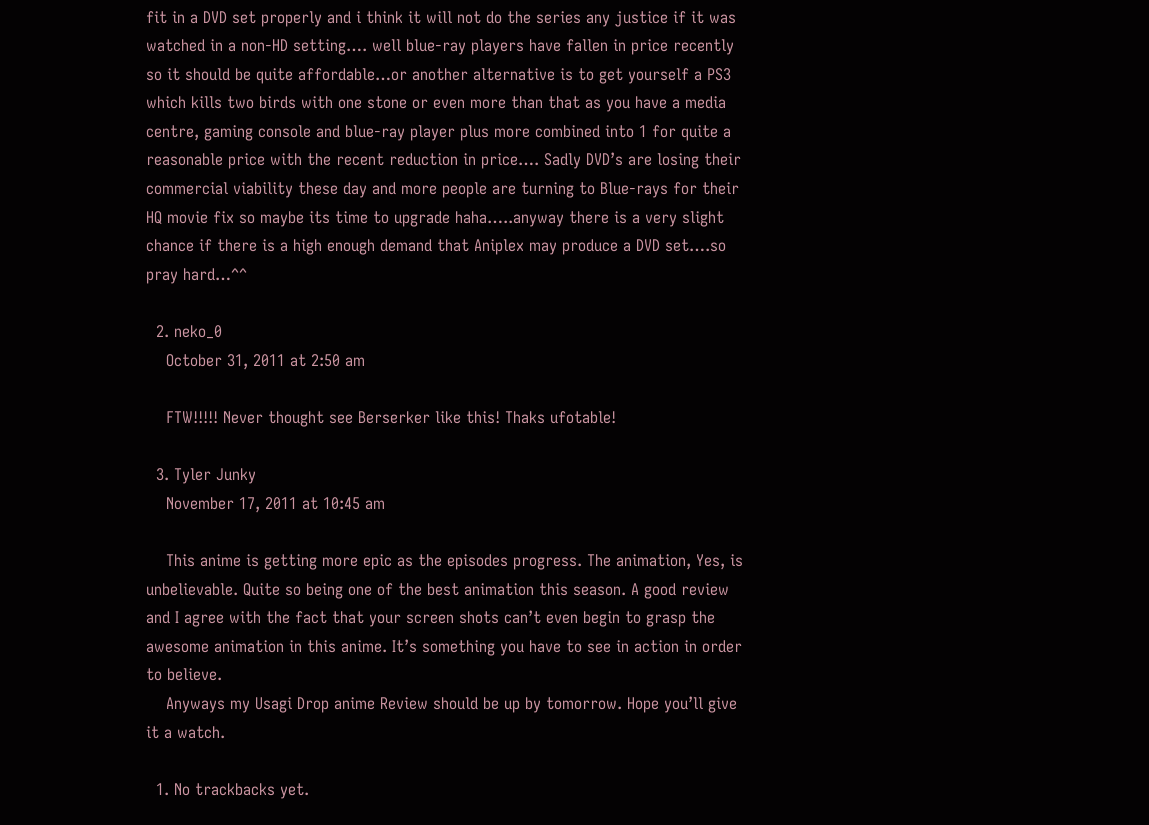fit in a DVD set properly and i think it will not do the series any justice if it was watched in a non-HD setting…. well blue-ray players have fallen in price recently so it should be quite affordable…or another alternative is to get yourself a PS3 which kills two birds with one stone or even more than that as you have a media centre, gaming console and blue-ray player plus more combined into 1 for quite a reasonable price with the recent reduction in price…. Sadly DVD’s are losing their commercial viability these day and more people are turning to Blue-rays for their HQ movie fix so maybe its time to upgrade haha…..anyway there is a very slight chance if there is a high enough demand that Aniplex may produce a DVD set….so pray hard…^^

  2. neko_0
    October 31, 2011 at 2:50 am

    FTW!!!!! Never thought see Berserker like this! Thaks ufotable!

  3. Tyler Junky
    November 17, 2011 at 10:45 am

    This anime is getting more epic as the episodes progress. The animation, Yes, is unbelievable. Quite so being one of the best animation this season. A good review and I agree with the fact that your screen shots can’t even begin to grasp the awesome animation in this anime. It’s something you have to see in action in order to believe.
    Anyways my Usagi Drop anime Review should be up by tomorrow. Hope you’ll give it a watch.

  1. No trackbacks yet.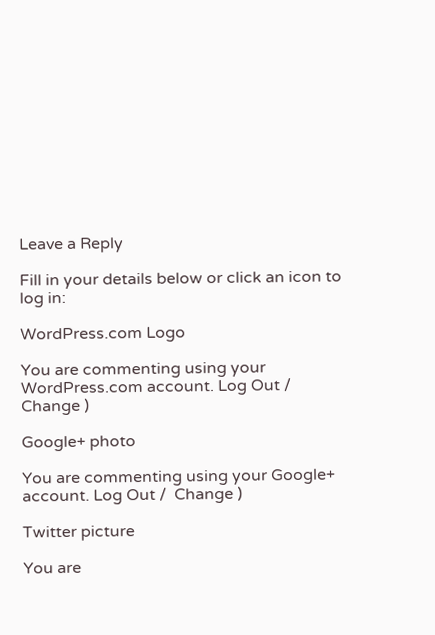Leave a Reply

Fill in your details below or click an icon to log in:

WordPress.com Logo

You are commenting using your WordPress.com account. Log Out /  Change )

Google+ photo

You are commenting using your Google+ account. Log Out /  Change )

Twitter picture

You are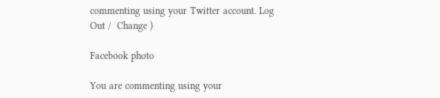commenting using your Twitter account. Log Out /  Change )

Facebook photo

You are commenting using your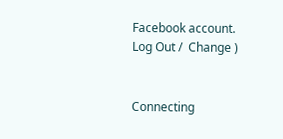Facebook account. Log Out /  Change )


Connecting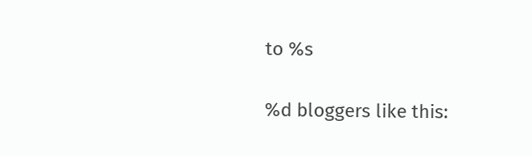to %s

%d bloggers like this: